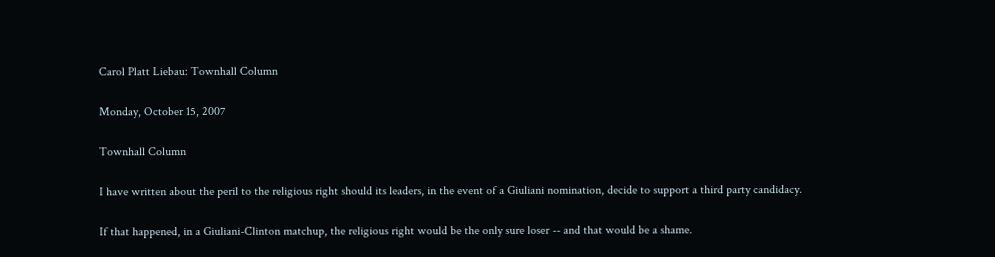Carol Platt Liebau: Townhall Column

Monday, October 15, 2007

Townhall Column

I have written about the peril to the religious right should its leaders, in the event of a Giuliani nomination, decide to support a third party candidacy.

If that happened, in a Giuliani-Clinton matchup, the religious right would be the only sure loser -- and that would be a shame.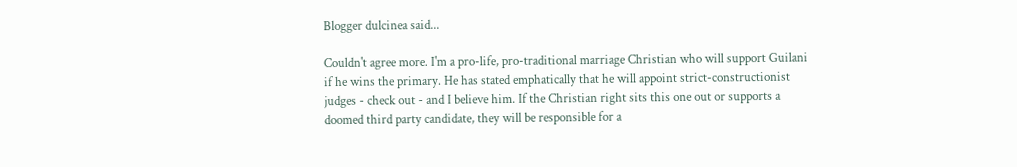Blogger dulcinea said...

Couldn't agree more. I'm a pro-life, pro-traditional marriage Christian who will support Guilani if he wins the primary. He has stated emphatically that he will appoint strict-constructionist judges - check out - and I believe him. If the Christian right sits this one out or supports a doomed third party candidate, they will be responsible for a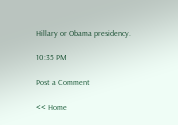Hillary or Obama presidency.

10:35 PM

Post a Comment

<< Home